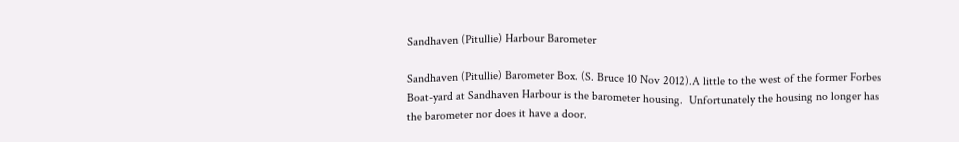Sandhaven (Pitullie) Harbour Barometer

Sandhaven (Pitullie) Barometer Box. (S. Bruce 10 Nov 2012).A little to the west of the former Forbes Boat-yard at Sandhaven Harbour is the barometer housing.  Unfortunately the housing no longer has the barometer nor does it have a door.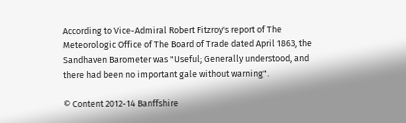According to Vice-Admiral Robert Fitzroy's report of The Meteorologic Office of The Board of Trade dated April 1863, the Sandhaven Barometer was "Useful; Generally understood, and there had been no important gale without warning".

© Content 2012-14 Banffshire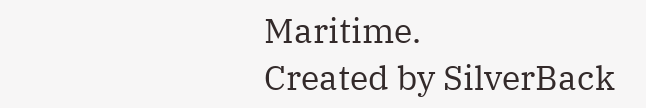Maritime.
Created by SilverBack